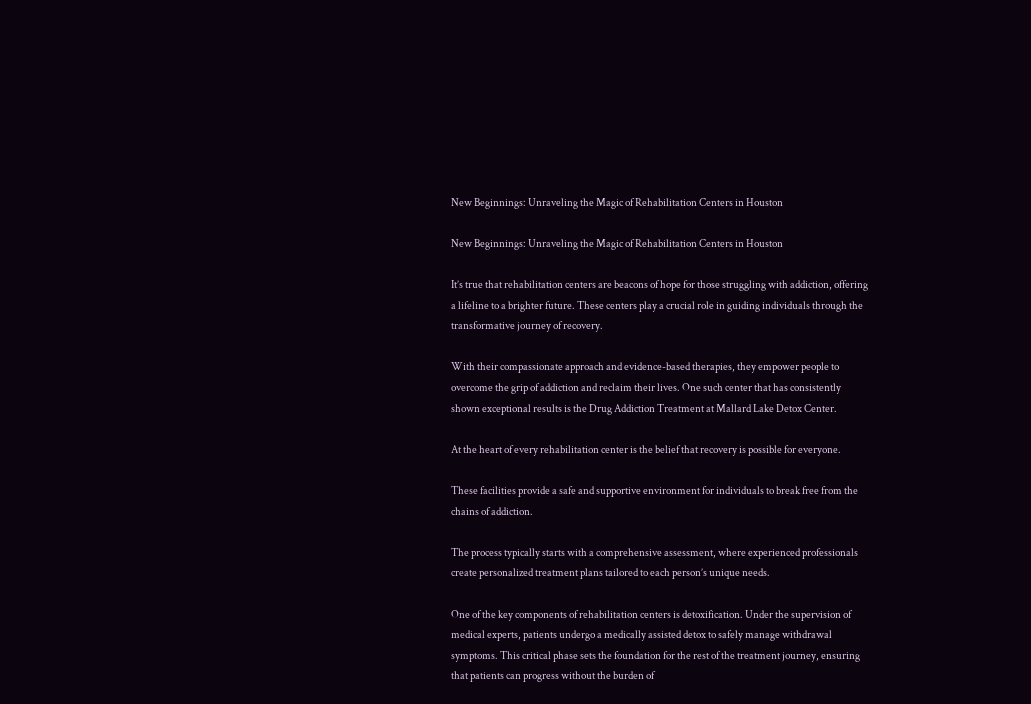New Beginnings: Unraveling the Magic of Rehabilitation Centers in Houston

New Beginnings: Unraveling the Magic of Rehabilitation Centers in Houston

It’s true that rehabilitation centers are beacons of hope for those struggling with addiction, offering a lifeline to a brighter future. These centers play a crucial role in guiding individuals through the transformative journey of recovery.

With their compassionate approach and evidence-based therapies, they empower people to overcome the grip of addiction and reclaim their lives. One such center that has consistently shown exceptional results is the Drug Addiction Treatment at Mallard Lake Detox Center.

At the heart of every rehabilitation center is the belief that recovery is possible for everyone.

These facilities provide a safe and supportive environment for individuals to break free from the chains of addiction.

The process typically starts with a comprehensive assessment, where experienced professionals create personalized treatment plans tailored to each person’s unique needs.

One of the key components of rehabilitation centers is detoxification. Under the supervision of medical experts, patients undergo a medically assisted detox to safely manage withdrawal symptoms. This critical phase sets the foundation for the rest of the treatment journey, ensuring that patients can progress without the burden of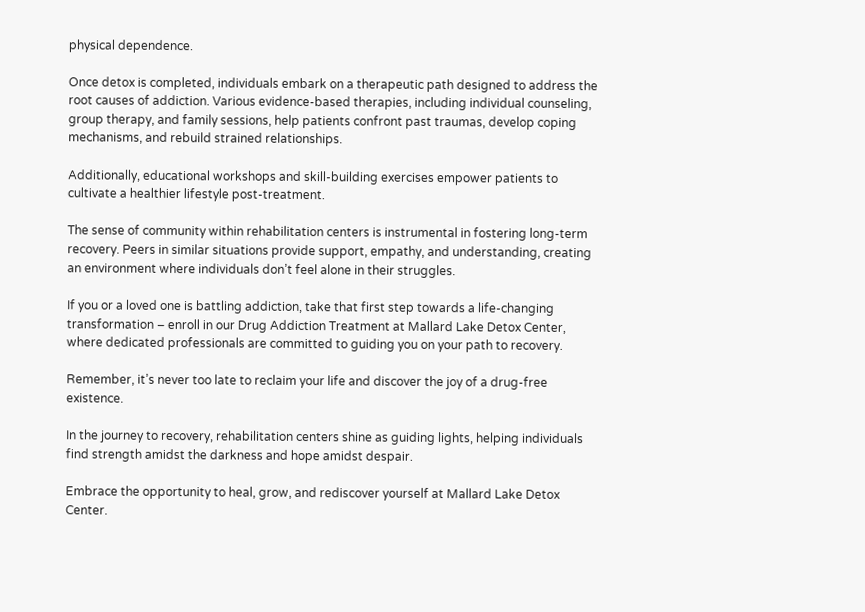physical dependence.

Once detox is completed, individuals embark on a therapeutic path designed to address the root causes of addiction. Various evidence-based therapies, including individual counseling, group therapy, and family sessions, help patients confront past traumas, develop coping mechanisms, and rebuild strained relationships.

Additionally, educational workshops and skill-building exercises empower patients to cultivate a healthier lifestyle post-treatment.

The sense of community within rehabilitation centers is instrumental in fostering long-term recovery. Peers in similar situations provide support, empathy, and understanding, creating an environment where individuals don’t feel alone in their struggles.

If you or a loved one is battling addiction, take that first step towards a life-changing transformation – enroll in our Drug Addiction Treatment at Mallard Lake Detox Center, where dedicated professionals are committed to guiding you on your path to recovery.

Remember, it’s never too late to reclaim your life and discover the joy of a drug-free existence.

In the journey to recovery, rehabilitation centers shine as guiding lights, helping individuals find strength amidst the darkness and hope amidst despair.

Embrace the opportunity to heal, grow, and rediscover yourself at Mallard Lake Detox Center.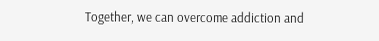Together, we can overcome addiction and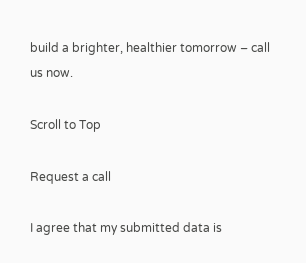build a brighter, healthier tomorrow – call us now.

Scroll to Top

Request a call

I agree that my submitted data is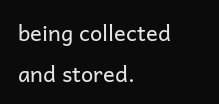being collected and stored.